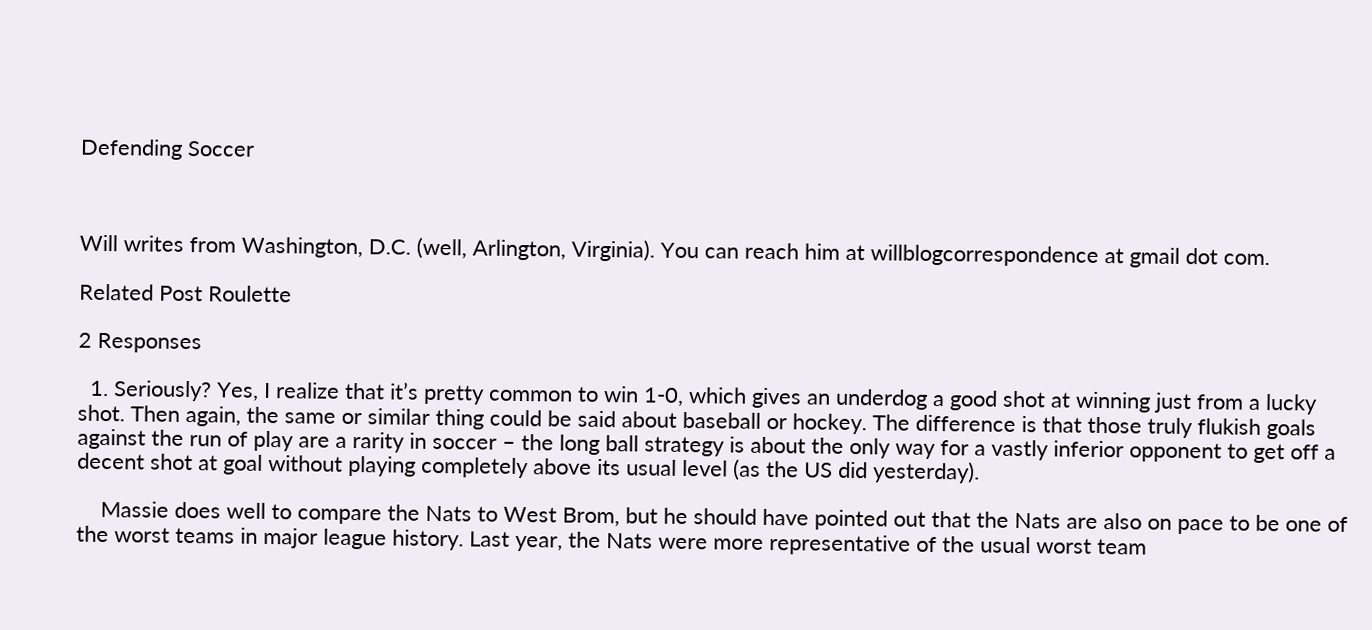Defending Soccer



Will writes from Washington, D.C. (well, Arlington, Virginia). You can reach him at willblogcorrespondence at gmail dot com.

Related Post Roulette

2 Responses

  1. Seriously? Yes, I realize that it’s pretty common to win 1-0, which gives an underdog a good shot at winning just from a lucky shot. Then again, the same or similar thing could be said about baseball or hockey. The difference is that those truly flukish goals against the run of play are a rarity in soccer – the long ball strategy is about the only way for a vastly inferior opponent to get off a decent shot at goal without playing completely above its usual level (as the US did yesterday).

    Massie does well to compare the Nats to West Brom, but he should have pointed out that the Nats are also on pace to be one of the worst teams in major league history. Last year, the Nats were more representative of the usual worst team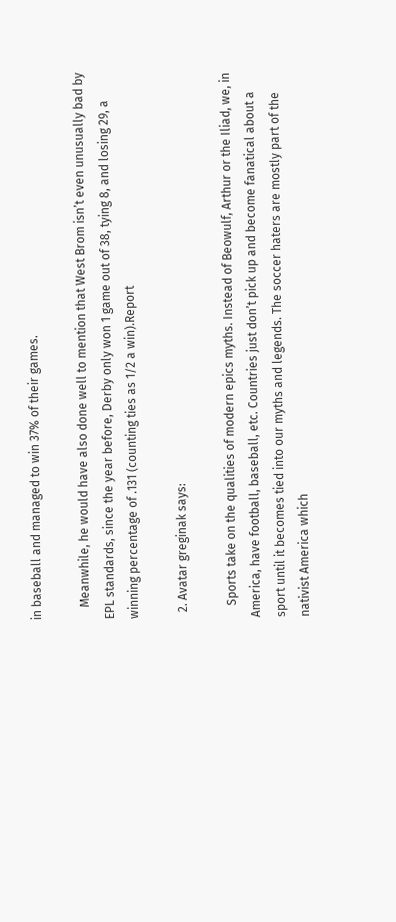in baseball and managed to win 37% of their games.

    Meanwhile, he would have also done well to mention that West Brom isn’t even unusually bad by EPL standards, since the year before, Derby only won 1 game out of 38, tying 8, and losing 29, a winning percentage of .131 (counting ties as 1/2 a win).Report

  2. Avatar greginak says:

    Sports take on the qualities of modern epics myths. Instead of Beowulf, Arthur or the Iliad, we, in America, have football, baseball, etc. Countries just don’t pick up and become fanatical about a sport until it becomes tied into our myths and legends. The soccer haters are mostly part of the nativist America which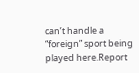can’t handle a “foreign” sport being played here.Report